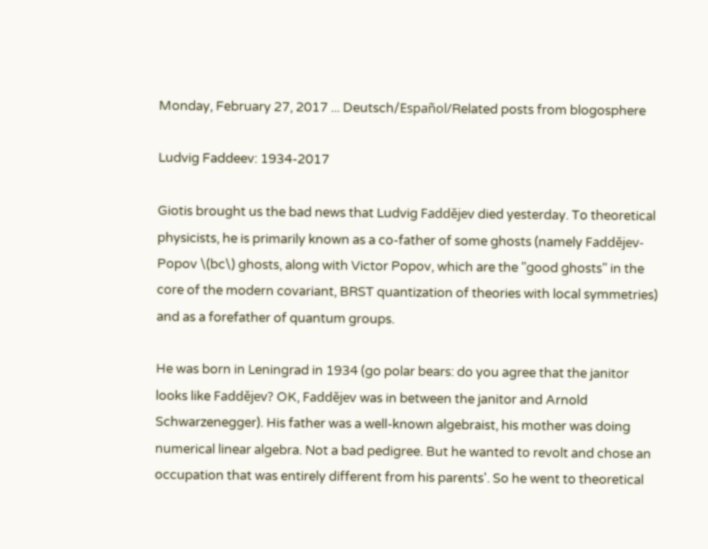Monday, February 27, 2017 ... Deutsch/Español/Related posts from blogosphere

Ludvig Faddeev: 1934-2017

Giotis brought us the bad news that Ludvig Faddějev died yesterday. To theoretical physicists, he is primarily known as a co-father of some ghosts (namely Faddějev-Popov \(bc\) ghosts, along with Victor Popov, which are the "good ghosts" in the core of the modern covariant, BRST quantization of theories with local symmetries) and as a forefather of quantum groups.

He was born in Leningrad in 1934 (go polar bears: do you agree that the janitor looks like Faddějev? OK, Faddějev was in between the janitor and Arnold Schwarzenegger). His father was a well-known algebraist, his mother was doing numerical linear algebra. Not a bad pedigree. But he wanted to revolt and chose an occupation that was entirely different from his parents'. So he went to theoretical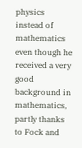physics instead of mathematics even though he received a very good background in mathematics, partly thanks to Fock and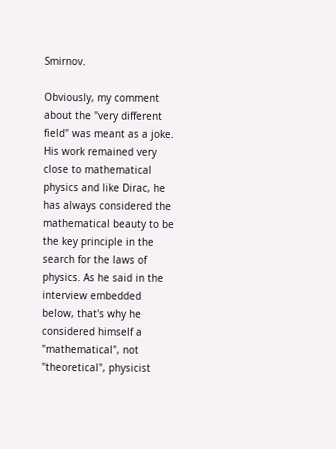Smirnov.

Obviously, my comment about the "very different field" was meant as a joke. His work remained very close to mathematical physics and like Dirac, he has always considered the mathematical beauty to be the key principle in the search for the laws of physics. As he said in the interview embedded below, that's why he considered himself a "mathematical", not "theoretical", physicist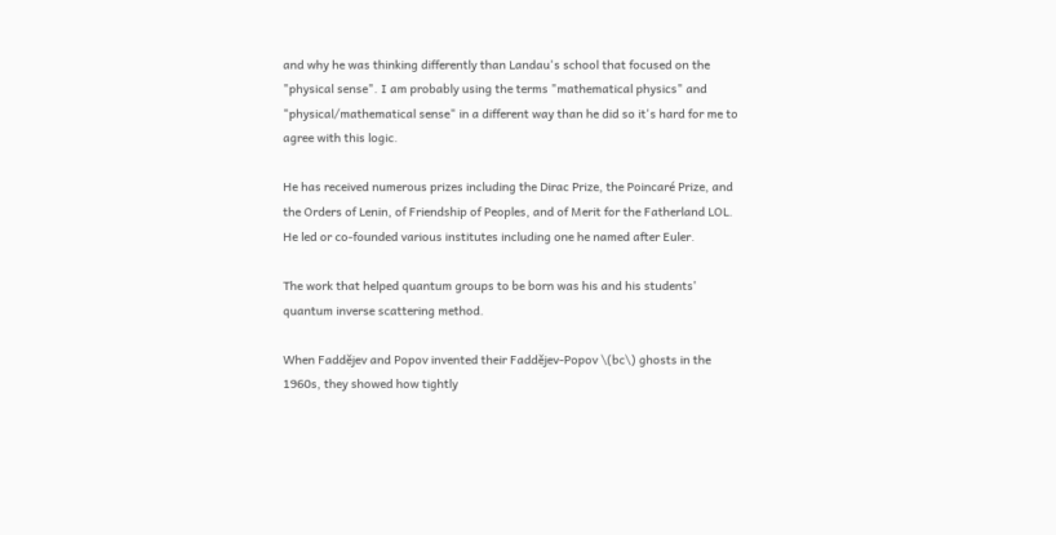and why he was thinking differently than Landau's school that focused on the "physical sense". I am probably using the terms "mathematical physics" and "physical/mathematical sense" in a different way than he did so it's hard for me to agree with this logic.

He has received numerous prizes including the Dirac Prize, the Poincaré Prize, and the Orders of Lenin, of Friendship of Peoples, and of Merit for the Fatherland LOL. He led or co-founded various institutes including one he named after Euler.

The work that helped quantum groups to be born was his and his students' quantum inverse scattering method.

When Faddějev and Popov invented their Faddějev-Popov \(bc\) ghosts in the 1960s, they showed how tightly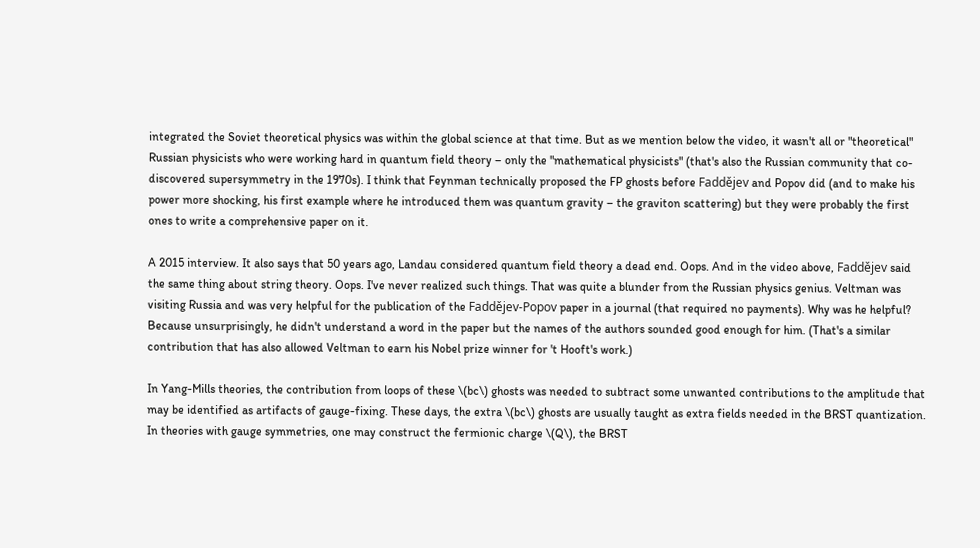integrated the Soviet theoretical physics was within the global science at that time. But as we mention below the video, it wasn't all or "theoretical" Russian physicists who were working hard in quantum field theory – only the "mathematical physicists" (that's also the Russian community that co-discovered supersymmetry in the 1970s). I think that Feynman technically proposed the FP ghosts before Faddějev and Popov did (and to make his power more shocking, his first example where he introduced them was quantum gravity – the graviton scattering) but they were probably the first ones to write a comprehensive paper on it.

A 2015 interview. It also says that 50 years ago, Landau considered quantum field theory a dead end. Oops. And in the video above, Faddějev said the same thing about string theory. Oops. I've never realized such things. That was quite a blunder from the Russian physics genius. Veltman was visiting Russia and was very helpful for the publication of the Faddějev-Popov paper in a journal (that required no payments). Why was he helpful? Because unsurprisingly, he didn't understand a word in the paper but the names of the authors sounded good enough for him. (That's a similar contribution that has also allowed Veltman to earn his Nobel prize winner for 't Hooft's work.)

In Yang-Mills theories, the contribution from loops of these \(bc\) ghosts was needed to subtract some unwanted contributions to the amplitude that may be identified as artifacts of gauge-fixing. These days, the extra \(bc\) ghosts are usually taught as extra fields needed in the BRST quantization. In theories with gauge symmetries, one may construct the fermionic charge \(Q\), the BRST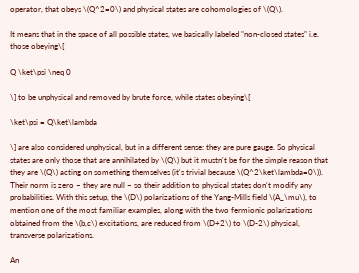operator, that obeys \(Q^2=0\) and physical states are cohomologies of \(Q\).

It means that in the space of all possible states, we basically labeled "non-closed states" i.e. those obeying\[

Q \ket\psi \neq 0

\] to be unphysical and removed by brute force, while states obeying\[

\ket\psi = Q\ket\lambda

\] are also considered unphysical, but in a different sense: they are pure gauge. So physical states are only those that are annihilated by \(Q\) but it mustn't be for the simple reason that they are \(Q\) acting on something themselves (it's trivial because \(Q^2\ket\lambda=0\)). Their norm is zero – they are null – so their addition to physical states don't modify any probabilities. With this setup, the \(D\) polarizations of the Yang-Mills field \(A_\mu\), to mention one of the most familiar examples, along with the two fermionic polarizations obtained from the \(b,c\) excitations, are reduced from \(D+2\) to \(D-2\) physical, transverse polarizations.

An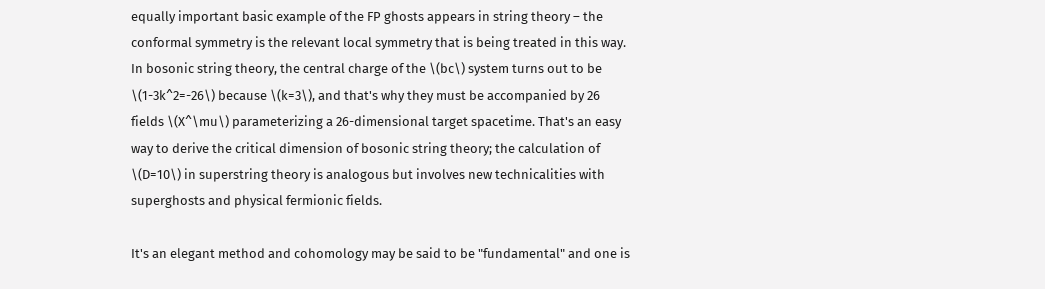equally important basic example of the FP ghosts appears in string theory – the conformal symmetry is the relevant local symmetry that is being treated in this way. In bosonic string theory, the central charge of the \(bc\) system turns out to be \(1-3k^2=-26\) because \(k=3\), and that's why they must be accompanied by 26 fields \(X^\mu\) parameterizing a 26-dimensional target spacetime. That's an easy way to derive the critical dimension of bosonic string theory; the calculation of \(D=10\) in superstring theory is analogous but involves new technicalities with superghosts and physical fermionic fields.

It's an elegant method and cohomology may be said to be "fundamental" and one is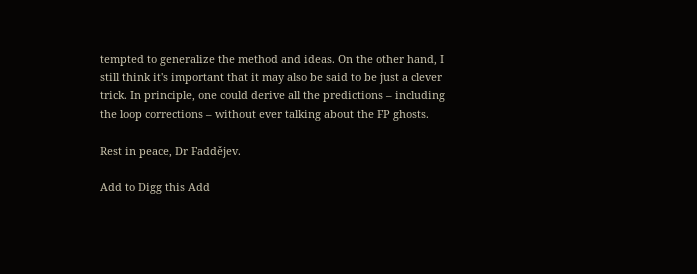tempted to generalize the method and ideas. On the other hand, I still think it's important that it may also be said to be just a clever trick. In principle, one could derive all the predictions – including the loop corrections – without ever talking about the FP ghosts.

Rest in peace, Dr Faddějev.

Add to Digg this Add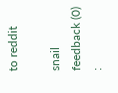to reddit

snail feedback (0) :